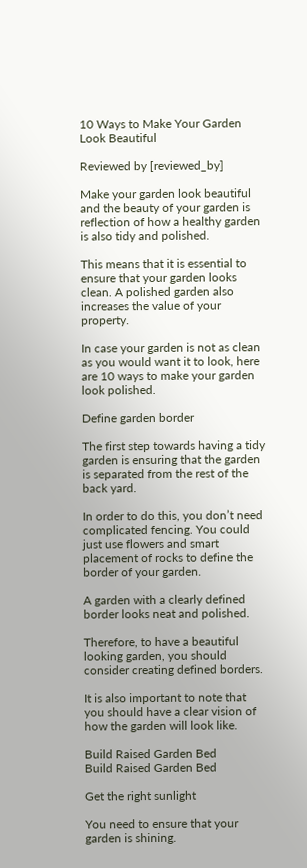10 Ways to Make Your Garden Look Beautiful

Reviewed by [reviewed_by]

Make your garden look beautiful and the beauty of your garden is reflection of how a healthy garden is also tidy and polished.

This means that it is essential to ensure that your garden looks clean. A polished garden also increases the value of your property.

In case your garden is not as clean as you would want it to look, here are 10 ways to make your garden look polished.

Define garden border

The first step towards having a tidy garden is ensuring that the garden is separated from the rest of the back yard.

In order to do this, you don’t need complicated fencing. You could just use flowers and smart placement of rocks to define the border of your garden.

A garden with a clearly defined border looks neat and polished.

Therefore, to have a beautiful looking garden, you should consider creating defined borders.

It is also important to note that you should have a clear vision of how the garden will look like.

Build Raised Garden Bed
Build Raised Garden Bed

Get the right sunlight

You need to ensure that your garden is shining.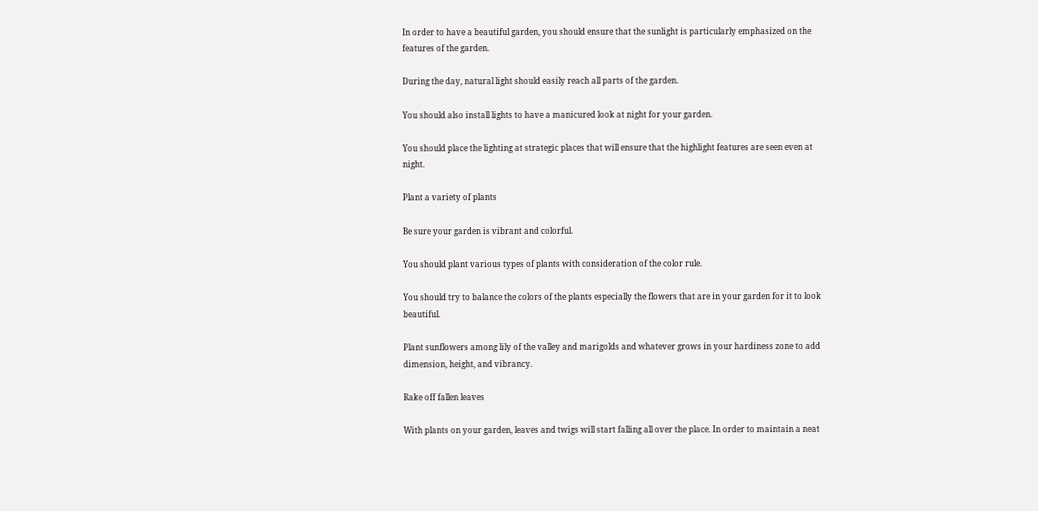In order to have a beautiful garden, you should ensure that the sunlight is particularly emphasized on the features of the garden.

During the day, natural light should easily reach all parts of the garden.

You should also install lights to have a manicured look at night for your garden.

You should place the lighting at strategic places that will ensure that the highlight features are seen even at night.

Plant a variety of plants

Be sure your garden is vibrant and colorful.

You should plant various types of plants with consideration of the color rule.

You should try to balance the colors of the plants especially the flowers that are in your garden for it to look beautiful.

Plant sunflowers among lily of the valley and marigolds and whatever grows in your hardiness zone to add dimension, height, and vibrancy.

Rake off fallen leaves

With plants on your garden, leaves and twigs will start falling all over the place. In order to maintain a neat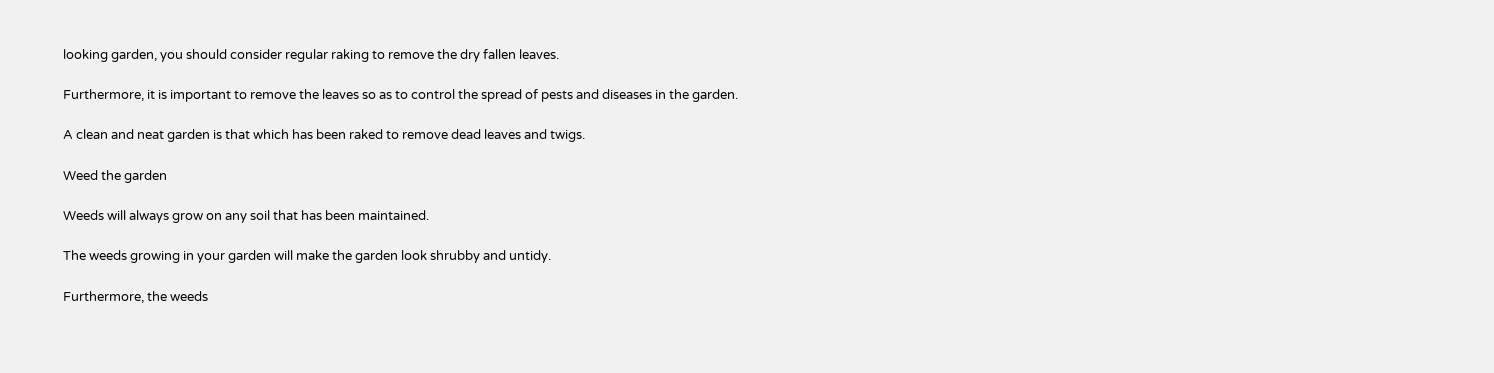looking garden, you should consider regular raking to remove the dry fallen leaves.

Furthermore, it is important to remove the leaves so as to control the spread of pests and diseases in the garden.

A clean and neat garden is that which has been raked to remove dead leaves and twigs.

Weed the garden

Weeds will always grow on any soil that has been maintained.

The weeds growing in your garden will make the garden look shrubby and untidy.

Furthermore, the weeds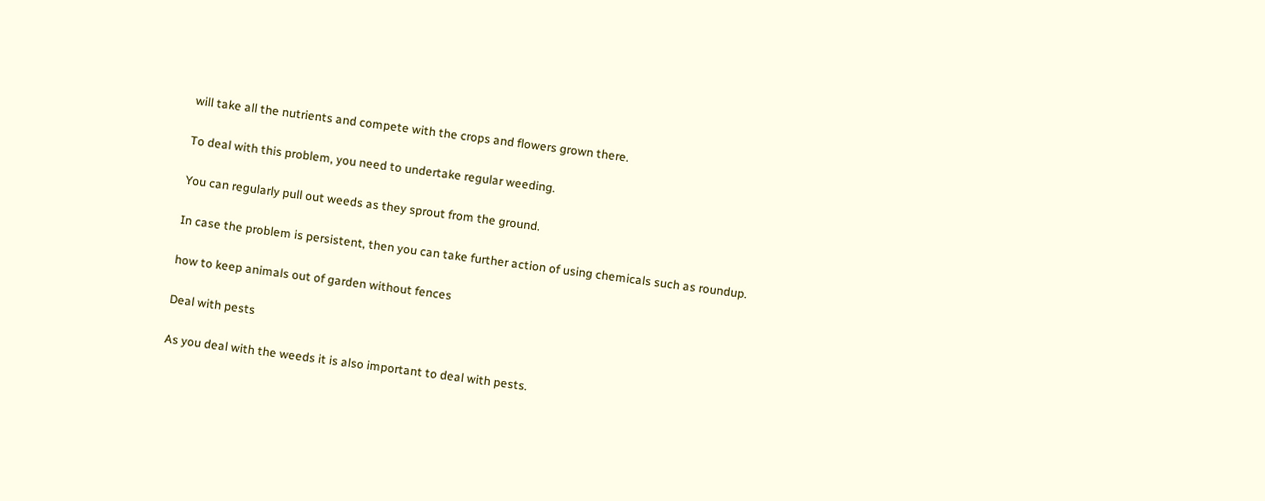will take all the nutrients and compete with the crops and flowers grown there.

To deal with this problem, you need to undertake regular weeding.

You can regularly pull out weeds as they sprout from the ground.

In case the problem is persistent, then you can take further action of using chemicals such as roundup.

how to keep animals out of garden without fences

Deal with pests

As you deal with the weeds it is also important to deal with pests.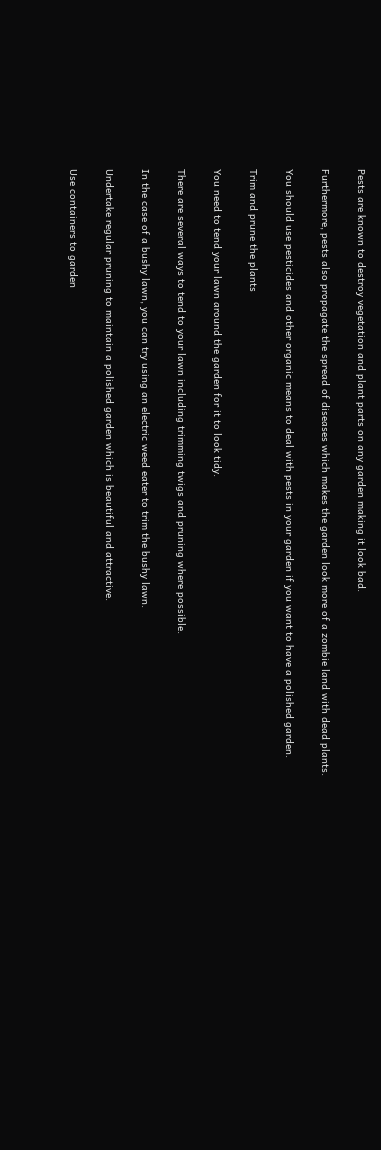Pests are known to destroy vegetation and plant parts on any garden making it look bad.

Furthermore, pests also propagate the spread of diseases which makes the garden look more of a zombie land with dead plants.

You should use pesticides and other organic means to deal with pests in your garden if you want to have a polished garden.

Trim and prune the plants

You need to tend your lawn around the garden for it to look tidy.

There are several ways to tend to your lawn including trimming twigs and pruning where possible.

In the case of a bushy lawn, you can try using an electric weed eater to trim the bushy lawn.

Undertake regular pruning to maintain a polished garden which is beautiful and attractive.

Use containers to garden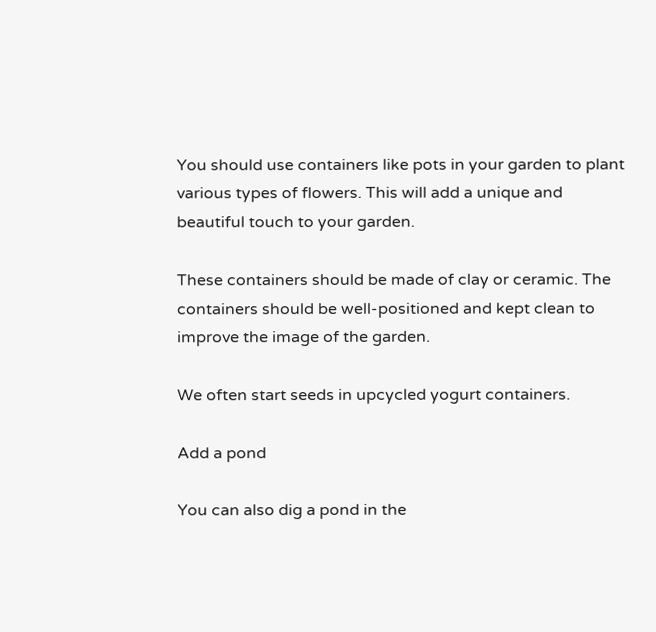You should use containers like pots in your garden to plant various types of flowers. This will add a unique and beautiful touch to your garden.

These containers should be made of clay or ceramic. The containers should be well-positioned and kept clean to improve the image of the garden.

We often start seeds in upcycled yogurt containers.

Add a pond

You can also dig a pond in the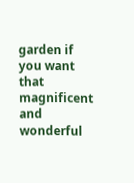garden if you want that magnificent and wonderful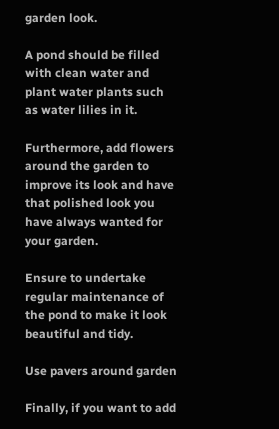garden look.

A pond should be filled with clean water and plant water plants such as water lilies in it.

Furthermore, add flowers around the garden to improve its look and have that polished look you have always wanted for your garden.

Ensure to undertake regular maintenance of the pond to make it look beautiful and tidy.

Use pavers around garden

Finally, if you want to add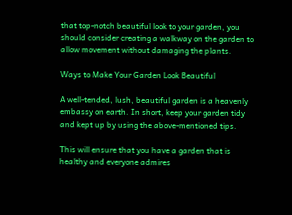that top-notch beautiful look to your garden, you should consider creating a walkway on the garden to allow movement without damaging the plants.

Ways to Make Your Garden Look Beautiful

A well-tended, lush, beautiful garden is a heavenly embassy on earth. In short, keep your garden tidy and kept up by using the above-mentioned tips.

This will ensure that you have a garden that is healthy and everyone admires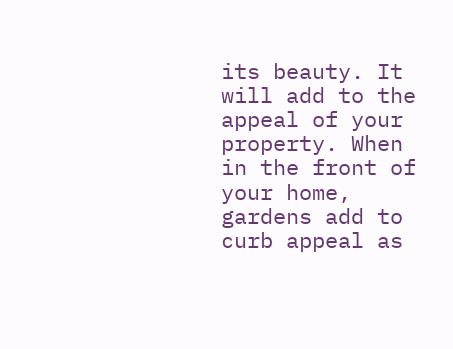its beauty. It will add to the appeal of your property. When in the front of your home, gardens add to curb appeal as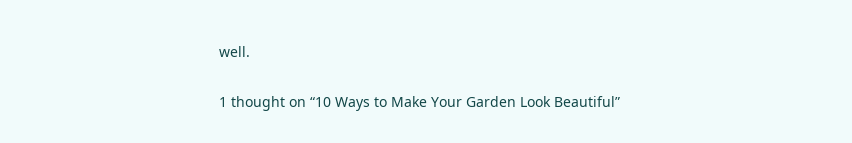well.

1 thought on “10 Ways to Make Your Garden Look Beautiful”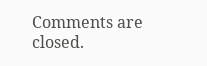Comments are closed.